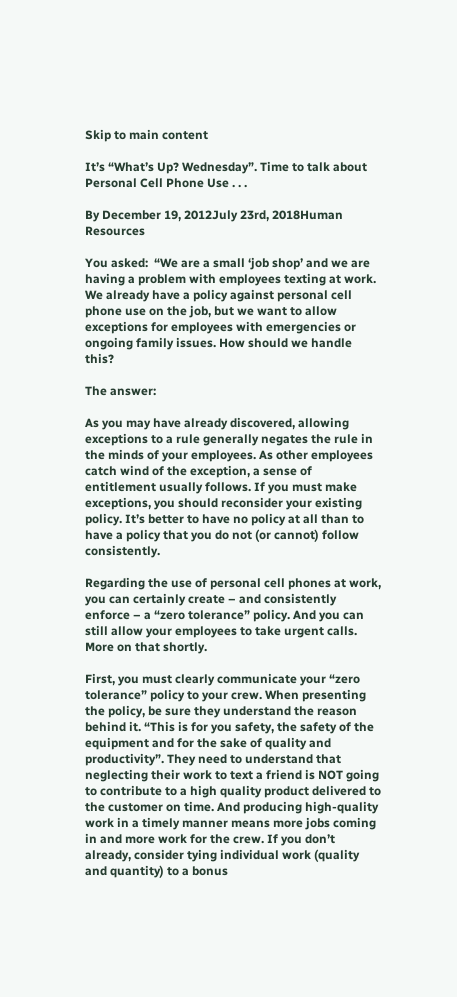Skip to main content

It’s “What’s Up? Wednesday”. Time to talk about Personal Cell Phone Use . . .

By December 19, 2012July 23rd, 2018Human Resources

You asked:  “We are a small ‘job shop’ and we are having a problem with employees texting at work. We already have a policy against personal cell phone use on the job, but we want to allow exceptions for employees with emergencies or ongoing family issues. How should we handle this?

The answer:

As you may have already discovered, allowing exceptions to a rule generally negates the rule in the minds of your employees. As other employees catch wind of the exception, a sense of entitlement usually follows. If you must make exceptions, you should reconsider your existing policy. It’s better to have no policy at all than to have a policy that you do not (or cannot) follow consistently.

Regarding the use of personal cell phones at work, you can certainly create – and consistently enforce – a “zero tolerance” policy. And you can still allow your employees to take urgent calls. More on that shortly.

First, you must clearly communicate your “zero tolerance” policy to your crew. When presenting the policy, be sure they understand the reason behind it. “This is for you safety, the safety of the equipment and for the sake of quality and productivity”. They need to understand that neglecting their work to text a friend is NOT going to contribute to a high quality product delivered to the customer on time. And producing high-quality work in a timely manner means more jobs coming in and more work for the crew. If you don’t already, consider tying individual work (quality and quantity) to a bonus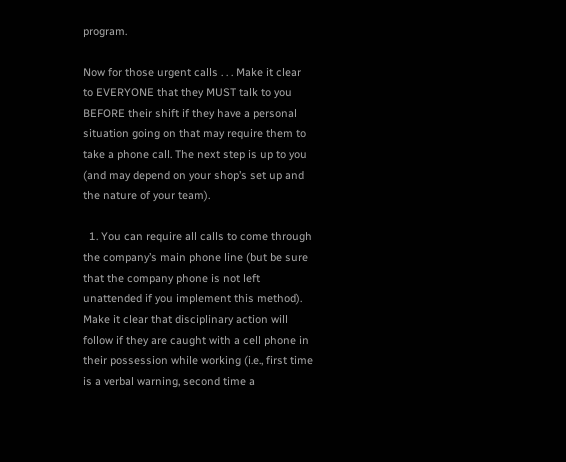program.

Now for those urgent calls . . . Make it clear to EVERYONE that they MUST talk to you BEFORE their shift if they have a personal situation going on that may require them to take a phone call. The next step is up to you (and may depend on your shop’s set up and the nature of your team).

  1. You can require all calls to come through the company’s main phone line (but be sure that the company phone is not left unattended if you implement this method). Make it clear that disciplinary action will follow if they are caught with a cell phone in their possession while working (i.e., first time is a verbal warning, second time a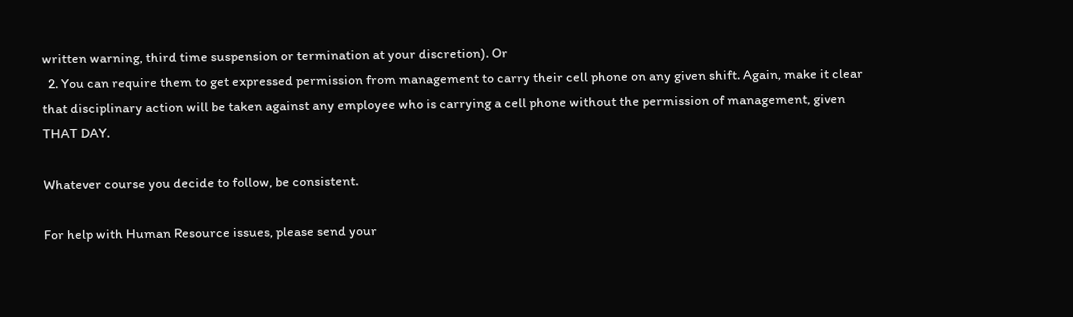written warning, third time suspension or termination at your discretion). Or
  2. You can require them to get expressed permission from management to carry their cell phone on any given shift. Again, make it clear that disciplinary action will be taken against any employee who is carrying a cell phone without the permission of management, given THAT DAY.

Whatever course you decide to follow, be consistent.

For help with Human Resource issues, please send your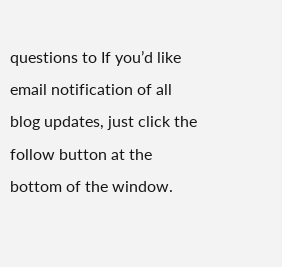questions to If you’d like email notification of all blog updates, just click the follow button at the bottom of the window.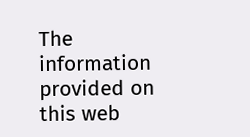The information provided on this web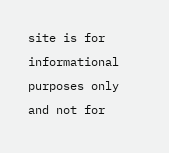site is for informational purposes only and not for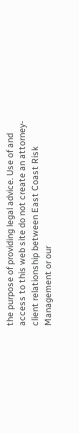the purpose of providing legal advice. Use of and access to this web site do not create an attorney-client relationship between East Coast Risk Management or our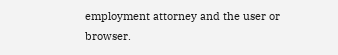employment attorney and the user or browser.